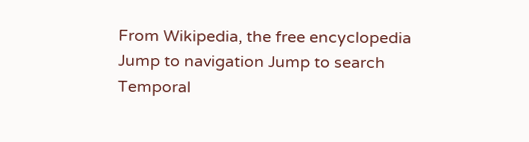From Wikipedia, the free encyclopedia
Jump to navigation Jump to search
Temporal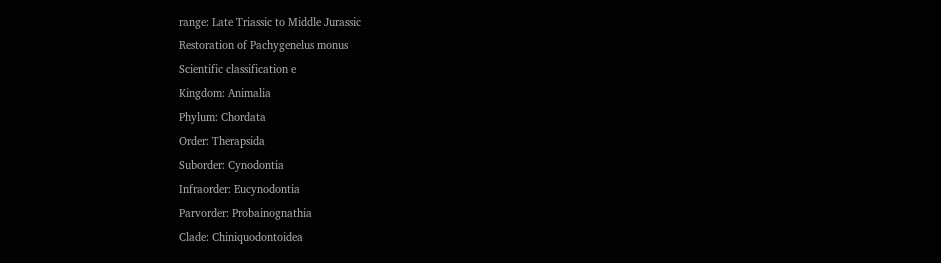range: Late Triassic to Middle Jurassic
Restoration of Pachygenelus monus
Scientific classification e
Kingdom: Animalia
Phylum: Chordata
Order: Therapsida
Suborder: Cynodontia
Infraorder: Eucynodontia
Parvorder: Probainognathia
Clade: Chiniquodontoidea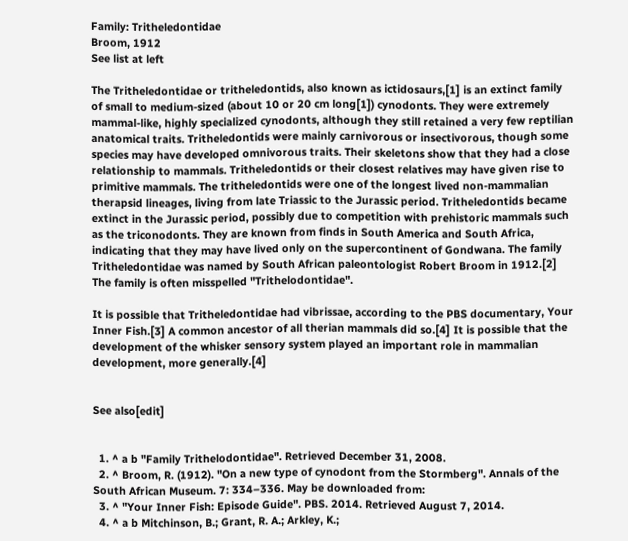Family: Tritheledontidae
Broom, 1912
See list at left

The Tritheledontidae or tritheledontids, also known as ictidosaurs,[1] is an extinct family of small to medium-sized (about 10 or 20 cm long[1]) cynodonts. They were extremely mammal-like, highly specialized cynodonts, although they still retained a very few reptilian anatomical traits. Tritheledontids were mainly carnivorous or insectivorous, though some species may have developed omnivorous traits. Their skeletons show that they had a close relationship to mammals. Tritheledontids or their closest relatives may have given rise to primitive mammals. The tritheledontids were one of the longest lived non-mammalian therapsid lineages, living from late Triassic to the Jurassic period. Tritheledontids became extinct in the Jurassic period, possibly due to competition with prehistoric mammals such as the triconodonts. They are known from finds in South America and South Africa, indicating that they may have lived only on the supercontinent of Gondwana. The family Tritheledontidae was named by South African paleontologist Robert Broom in 1912.[2] The family is often misspelled "Trithelodontidae".

It is possible that Tritheledontidae had vibrissae, according to the PBS documentary, Your Inner Fish.[3] A common ancestor of all therian mammals did so.[4] It is possible that the development of the whisker sensory system played an important role in mammalian development, more generally.[4]


See also[edit]


  1. ^ a b "Family Trithelodontidae". Retrieved December 31, 2008.
  2. ^ Broom, R. (1912). "On a new type of cynodont from the Stormberg". Annals of the South African Museum. 7: 334–336. May be downloaded from:
  3. ^ "Your Inner Fish: Episode Guide". PBS. 2014. Retrieved August 7, 2014.
  4. ^ a b Mitchinson, B.; Grant, R. A.; Arkley, K.;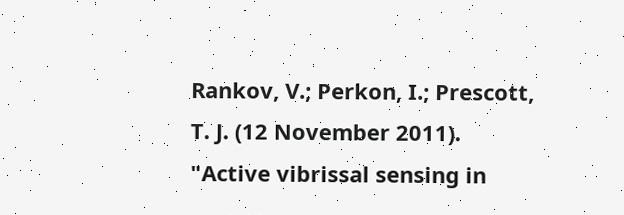Rankov, V.; Perkon, I.; Prescott, T. J. (12 November 2011). "Active vibrissal sensing in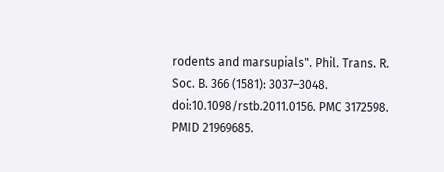rodents and marsupials". Phil. Trans. R. Soc. B. 366 (1581): 3037–3048. doi:10.1098/rstb.2011.0156. PMC 3172598. PMID 21969685.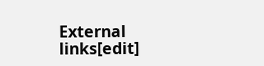External links[edit]